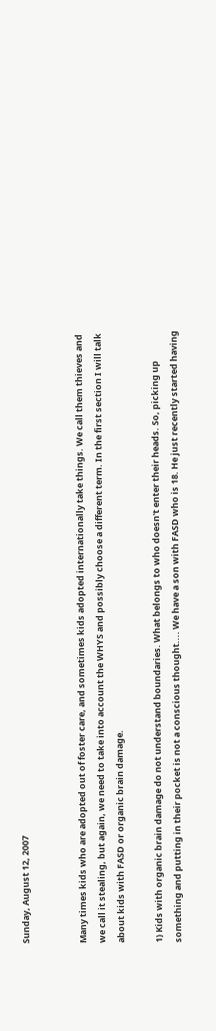Sunday, August 12, 2007


Many times kids who are adopted out of foster care, and sometimes kids adopted internationally take things. We call them thieves and we call it stealing, but again, we need to take into account the WHYS and possibly choose a different term. In the first section I will talk about kids with FASD or organic brain damage.

1) Kids with organic brain damage do not understand boundaries. What belongs to who doesn't enter their heads. So, picking up something and putting in their pocket is not a conscious thought.... We have a son with FASD who is 18. He just recently started having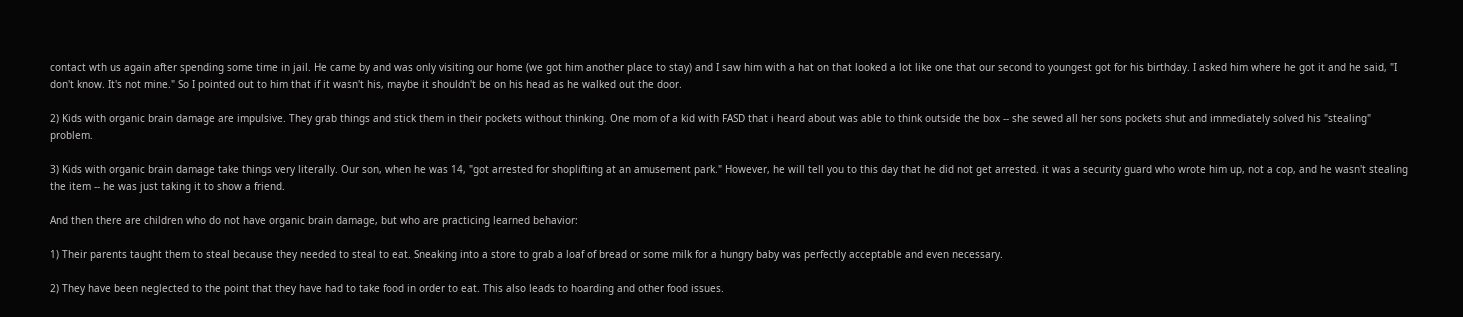contact wth us again after spending some time in jail. He came by and was only visiting our home (we got him another place to stay) and I saw him with a hat on that looked a lot like one that our second to youngest got for his birthday. I asked him where he got it and he said, "I don't know. It's not mine." So I pointed out to him that if it wasn't his, maybe it shouldn't be on his head as he walked out the door.

2) Kids with organic brain damage are impulsive. They grab things and stick them in their pockets without thinking. One mom of a kid with FASD that i heard about was able to think outside the box -- she sewed all her sons pockets shut and immediately solved his "stealing" problem.

3) Kids with organic brain damage take things very literally. Our son, when he was 14, "got arrested for shoplifting at an amusement park." However, he will tell you to this day that he did not get arrested. it was a security guard who wrote him up, not a cop, and he wasn't stealing the item -- he was just taking it to show a friend.

And then there are children who do not have organic brain damage, but who are practicing learned behavior:

1) Their parents taught them to steal because they needed to steal to eat. Sneaking into a store to grab a loaf of bread or some milk for a hungry baby was perfectly acceptable and even necessary.

2) They have been neglected to the point that they have had to take food in order to eat. This also leads to hoarding and other food issues.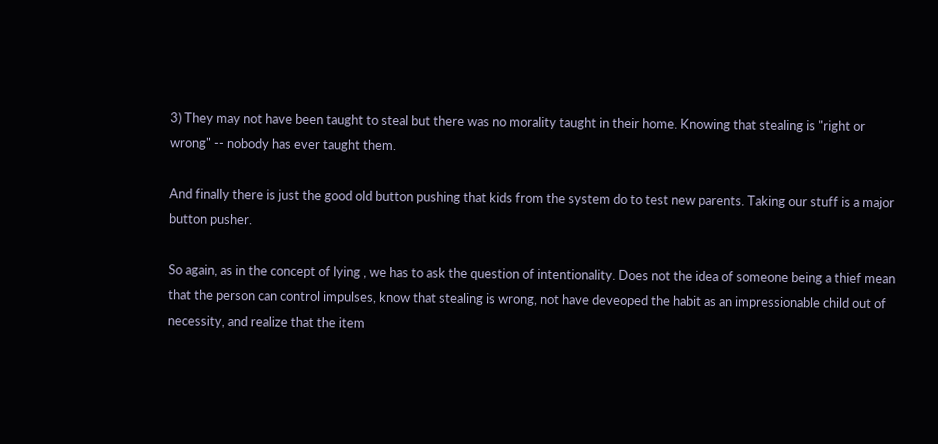3) They may not have been taught to steal but there was no morality taught in their home. Knowing that stealing is "right or wrong" -- nobody has ever taught them.

And finally there is just the good old button pushing that kids from the system do to test new parents. Taking our stuff is a major button pusher.

So again, as in the concept of lying , we has to ask the question of intentionality. Does not the idea of someone being a thief mean that the person can control impulses, know that stealing is wrong, not have deveoped the habit as an impressionable child out of necessity, and realize that the item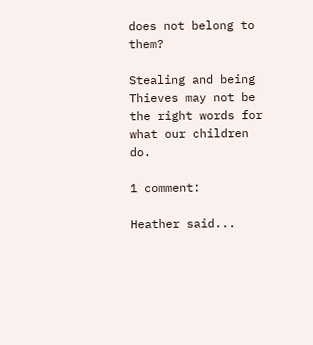does not belong to them?

Stealing and being Thieves may not be the right words for what our children do.

1 comment:

Heather said...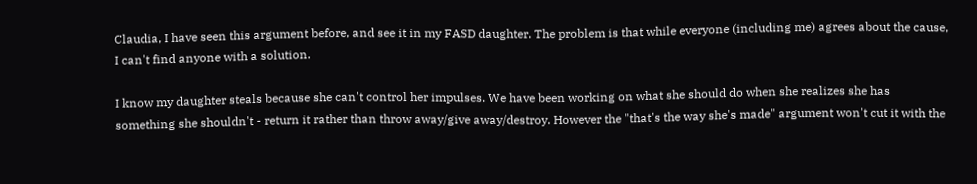Claudia, I have seen this argument before, and see it in my FASD daughter. The problem is that while everyone (including me) agrees about the cause, I can't find anyone with a solution.

I know my daughter steals because she can't control her impulses. We have been working on what she should do when she realizes she has something she shouldn't - return it rather than throw away/give away/destroy. However the "that's the way she's made" argument won't cut it with the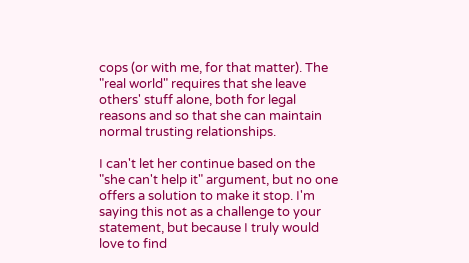cops (or with me, for that matter). The "real world" requires that she leave others' stuff alone, both for legal reasons and so that she can maintain normal trusting relationships.

I can't let her continue based on the "she can't help it" argument, but no one offers a solution to make it stop. I'm saying this not as a challenge to your statement, but because I truly would love to find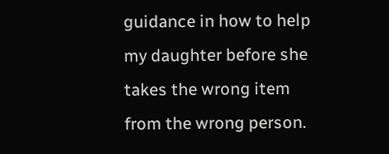guidance in how to help my daughter before she takes the wrong item from the wrong person.